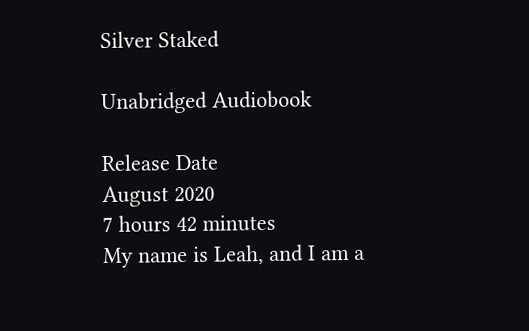Silver Staked

Unabridged Audiobook

Release Date
August 2020
7 hours 42 minutes
My name is Leah, and I am a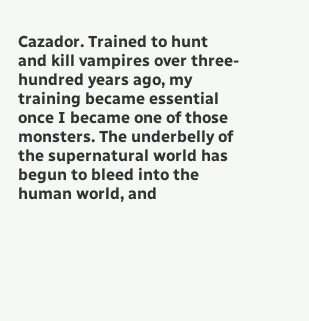Cazador. Trained to hunt and kill vampires over three-hundred years ago, my training became essential once I became one of those monsters. The underbelly of the supernatural world has begun to bleed into the human world, and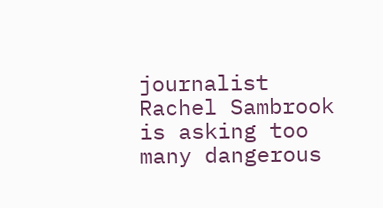journalist Rachel Sambrook is asking too many dangerous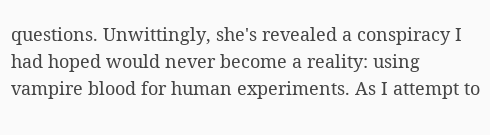questions. Unwittingly, she's revealed a conspiracy I had hoped would never become a reality: using vampire blood for human experiments. As I attempt to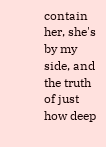contain her, she's by my side, and the truth of just how deep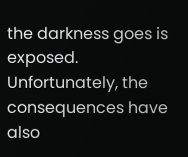the darkness goes is exposed. Unfortunately, the consequences have also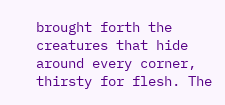brought forth the creatures that hide around every corner, thirsty for flesh. The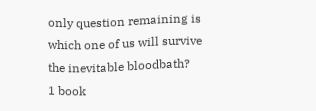only question remaining is which one of us will survive the inevitable bloodbath?
1 book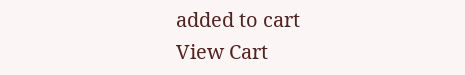added to cart
View Cart